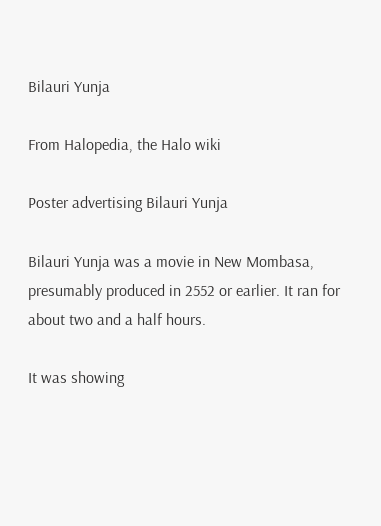Bilauri Yunja

From Halopedia, the Halo wiki

Poster advertising Bilauri Yunja

Bilauri Yunja was a movie in New Mombasa, presumably produced in 2552 or earlier. It ran for about two and a half hours.

It was showing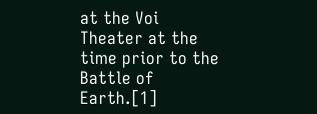at the Voi Theater at the time prior to the Battle of Earth.[1]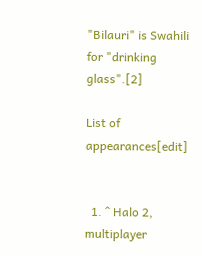"Bilauri" is Swahili for "drinking glass".[2]

List of appearances[edit]


  1. ^ Halo 2, multiplayer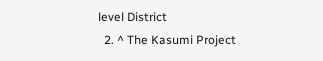level District
  2. ^ The Kasumi Project